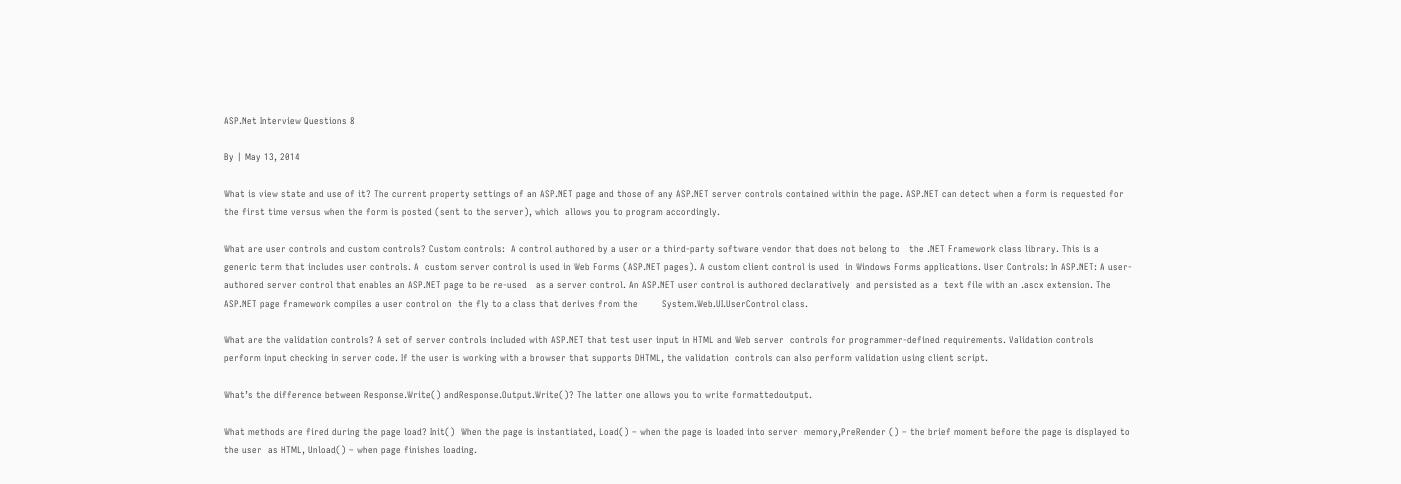ASP.Net Interview Questions 8

By | May 13, 2014

What is view state and use of it? The current property settings of an ASP.NET page and those of any ASP.NET server controls contained within the page. ASP.NET can detect when a form is requested for the first time versus when the form is posted (sent to the server), which  allows you to program accordingly.

What are user controls and custom controls? Custom controls:  A control authored by a user or a third-party software vendor that does not belong to   the .NET Framework class library. This is a generic term that includes user controls. A  custom server control is used in Web Forms (ASP.NET pages). A custom client control is used  in Windows Forms applications. User Controls: In ASP.NET: A user-authored server control that enables an ASP.NET page to be re-used   as a server control. An ASP.NET user control is authored declaratively  and persisted as a  text file with an .ascx extension. The ASP.NET page framework compiles a user control on  the fly to a class that derives from the        System.Web.UI.UserControl class.

What are the validation controls? A set of server controls included with ASP.NET that test user input in HTML and Web server  controls for programmer-defined requirements. Validation controls perform input checking in server code. If the user is working with a browser that supports DHTML, the validation  controls can also perform validation using client script.

What’s the difference between Response.Write() andResponse.Output.Write()? The latter one allows you to write formattedoutput.

What methods are fired during the page load? Init()  When the page is instantiated, Load() – when the page is loaded into server  memory,PreRender () – the brief moment before the page is displayed to the user  as HTML, Unload() – when page finishes loading.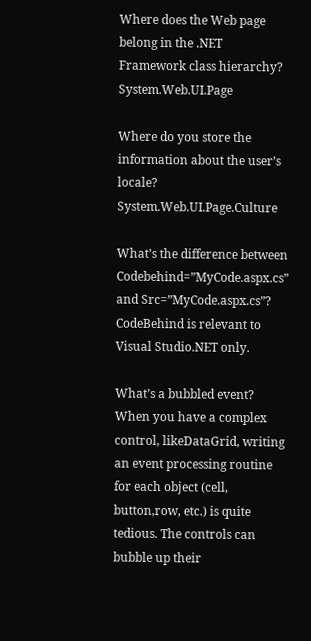Where does the Web page belong in the .NET Framework class hierarchy? System.Web.UI.Page

Where do you store the information about the user’s locale? System.Web.UI.Page.Culture

What’s the difference between Codebehind=”MyCode.aspx.cs” and Src=”MyCode.aspx.cs”? CodeBehind is relevant to Visual Studio.NET only.

What’s a bubbled event? When you have a complex control, likeDataGrid, writing an event processing routine for each object (cell, button,row, etc.) is quite tedious. The controls can bubble up their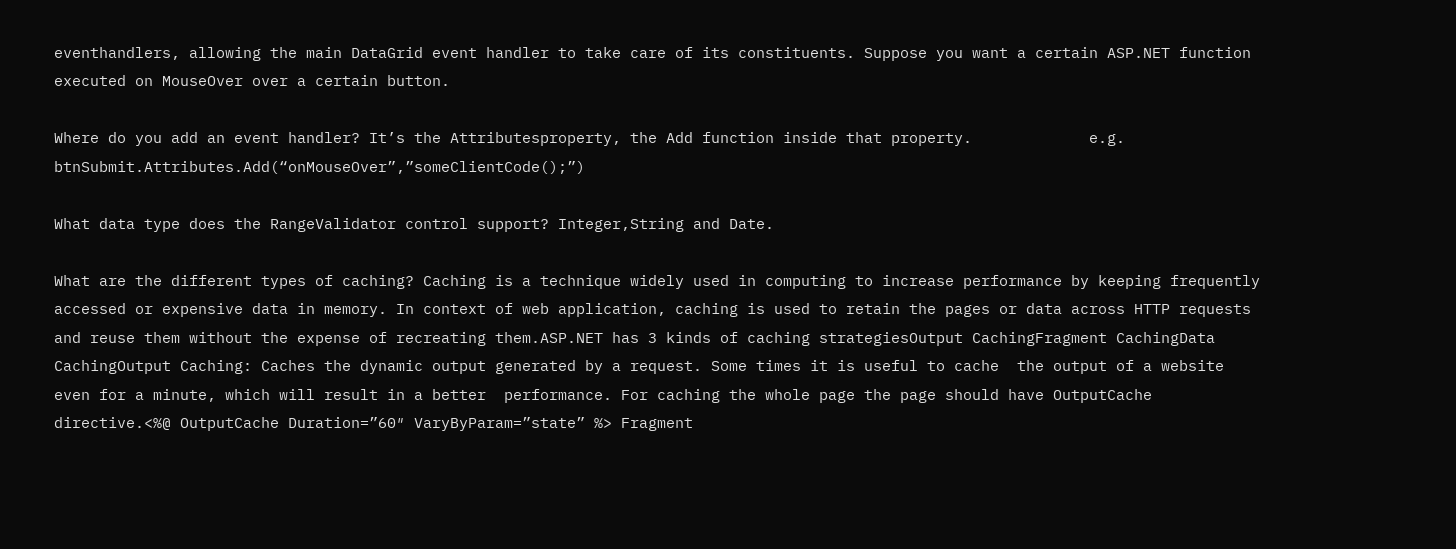eventhandlers, allowing the main DataGrid event handler to take care of its constituents. Suppose you want a certain ASP.NET function executed on MouseOver over a certain button.

Where do you add an event handler? It’s the Attributesproperty, the Add function inside that property.             e.g. btnSubmit.Attributes.Add(“onMouseOver”,”someClientCode();”)

What data type does the RangeValidator control support? Integer,String and Date.

What are the different types of caching? Caching is a technique widely used in computing to increase performance by keeping frequently accessed or expensive data in memory. In context of web application, caching is used to retain the pages or data across HTTP requests and reuse them without the expense of recreating them.ASP.NET has 3 kinds of caching strategiesOutput CachingFragment CachingData     CachingOutput Caching: Caches the dynamic output generated by a request. Some times it is useful to cache  the output of a website even for a minute, which will result in a better  performance. For caching the whole page the page should have OutputCache directive.<%@ OutputCache Duration=”60″ VaryByParam=”state” %> Fragment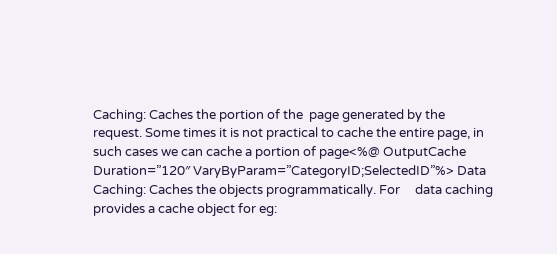Caching: Caches the portion of the  page generated by the request. Some times it is not practical to cache the entire page, in such cases we can cache a portion of page<%@ OutputCache Duration=”120″ VaryByParam=”CategoryID;SelectedID”%> Data Caching: Caches the objects programmatically. For     data caching provides a cache object for eg: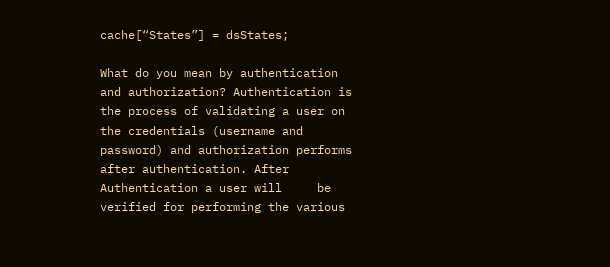cache[“States”] = dsStates;

What do you mean by authentication and authorization? Authentication is the process of validating a user on the credentials (username and     password) and authorization performs after authentication. After Authentication a user will     be verified for performing the various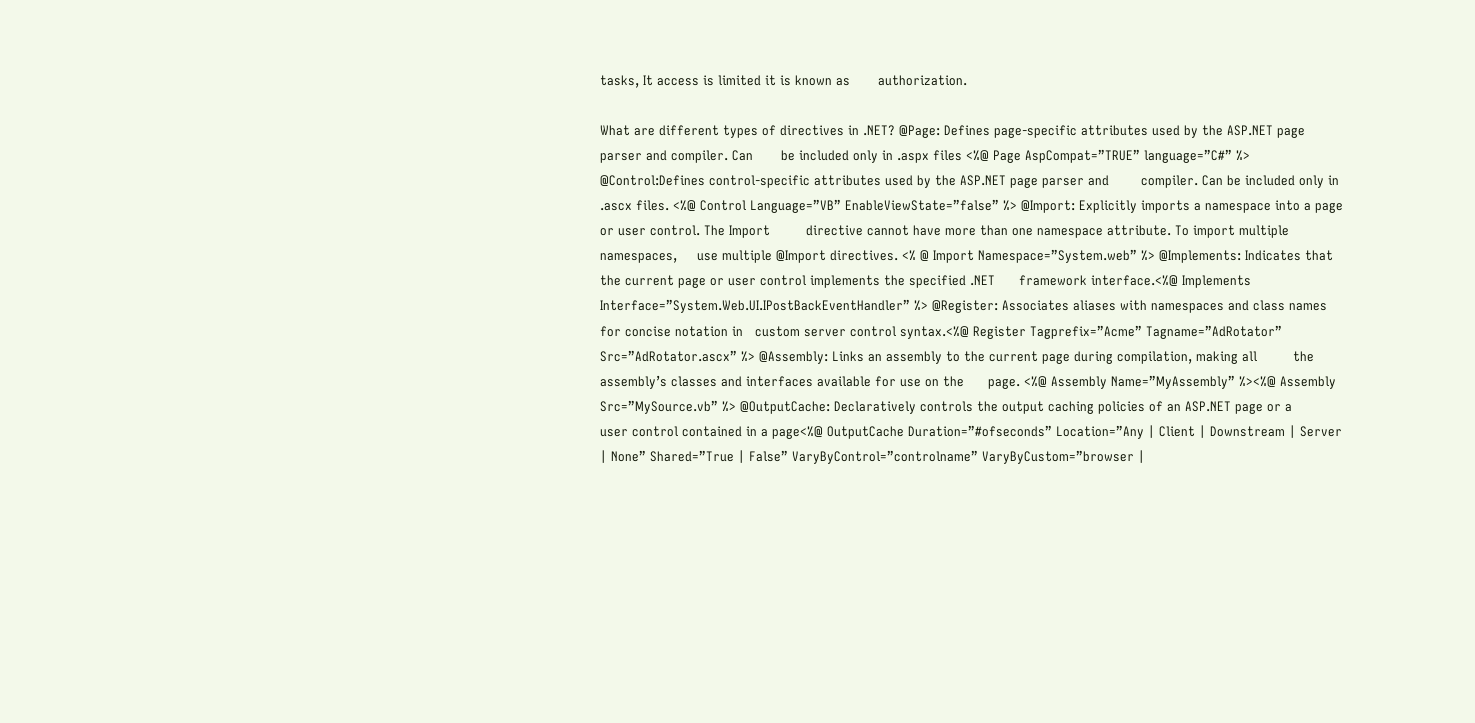tasks, It access is limited it is known as       authorization.

What are different types of directives in .NET? @Page: Defines page-specific attributes used by the ASP.NET page parser and compiler. Can       be included only in .aspx files <%@ Page AspCompat=”TRUE” language=”C#” %>   @Control:Defines control-specific attributes used by the ASP.NET page parser and        compiler. Can be included only in .ascx files. <%@ Control Language=”VB” EnableViewState=”false” %> @Import: Explicitly imports a namespace into a page or user control. The Import         directive cannot have more than one namespace attribute. To import multiple     namespaces,     use multiple @Import directives. <% @ Import Namespace=”System.web” %> @Implements: Indicates that the current page or user control implements the specified .NET      framework interface.<%@ Implements Interface=”System.Web.UI.IPostBackEventHandler” %> @Register: Associates aliases with namespaces and class names for concise notation in   custom server control syntax.<%@ Register Tagprefix=”Acme” Tagname=”AdRotator” Src=”AdRotator.ascx” %> @Assembly: Links an assembly to the current page during compilation, making all         the     assembly’s classes and interfaces available for use on the      page. <%@ Assembly Name=”MyAssembly” %><%@ Assembly Src=”MySource.vb” %> @OutputCache: Declaratively controls the output caching policies of an ASP.NET page or a        user control contained in a page<%@ OutputCache Duration=”#ofseconds” Location=”Any | Client | Downstream | Server | None” Shared=”True | False” VaryByControl=”controlname” VaryByCustom=”browser |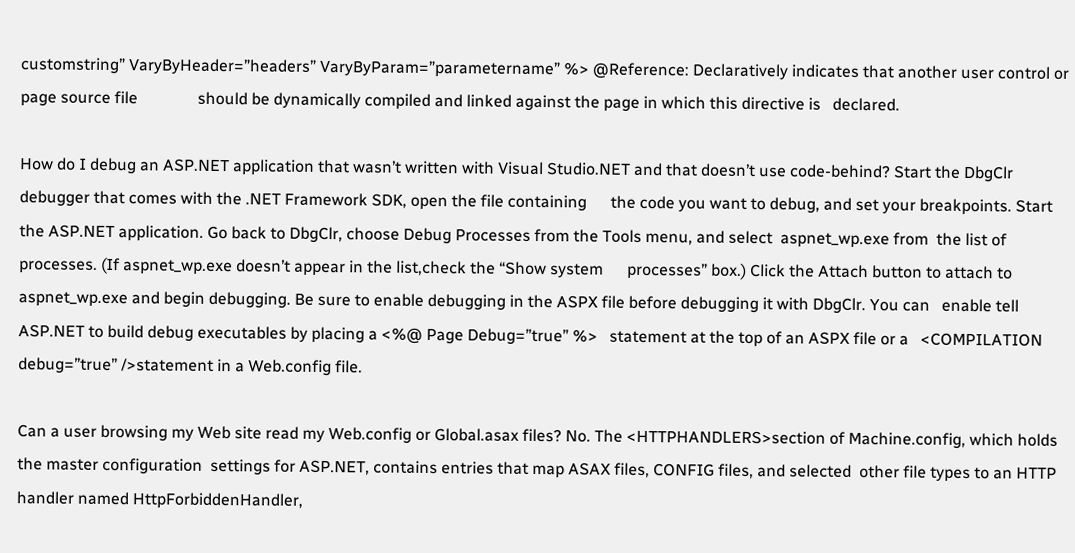customstring” VaryByHeader=”headers” VaryByParam=”parametername” %> @Reference: Declaratively indicates that another user control or page source file               should be dynamically compiled and linked against the page in which this directive is   declared.

How do I debug an ASP.NET application that wasn’t written with Visual Studio.NET and that doesn’t use code-behind? Start the DbgClr debugger that comes with the .NET Framework SDK, open the file containing      the code you want to debug, and set your breakpoints. Start the ASP.NET application. Go back to DbgClr, choose Debug Processes from the Tools menu, and select  aspnet_wp.exe from  the list of processes. (If aspnet_wp.exe doesn’t appear in the list,check the “Show system      processes” box.) Click the Attach button to attach to aspnet_wp.exe and begin debugging. Be sure to enable debugging in the ASPX file before debugging it with DbgClr. You can   enable tell ASP.NET to build debug executables by placing a <%@ Page Debug=”true” %>   statement at the top of an ASPX file or a   <COMPILATION debug=”true” />statement in a Web.config file.

Can a user browsing my Web site read my Web.config or Global.asax files? No. The <HTTPHANDLERS>section of Machine.config, which holds the master configuration  settings for ASP.NET, contains entries that map ASAX files, CONFIG files, and selected  other file types to an HTTP handler named HttpForbiddenHandler,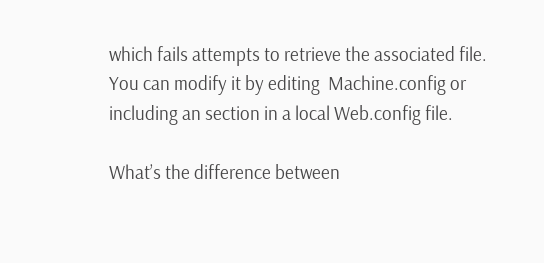which fails attempts to retrieve the associated file. You can modify it by editing  Machine.config or including an section in a local Web.config file.

What’s the difference between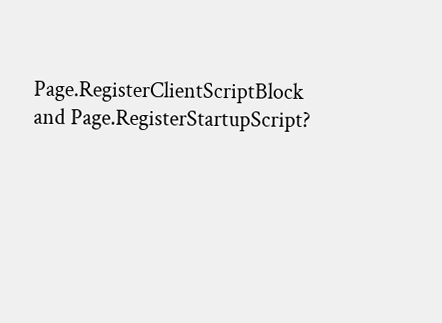Page.RegisterClientScriptBlock and Page.RegisterStartupScript?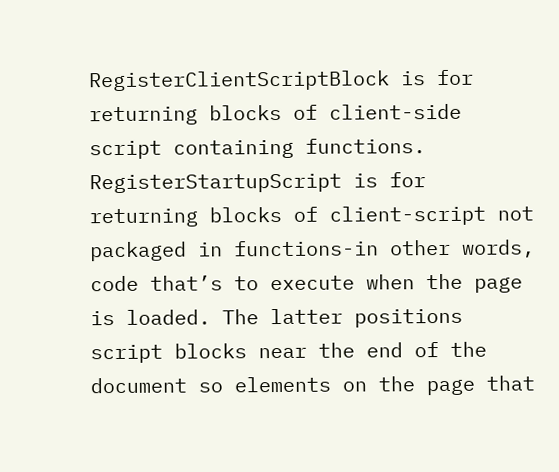RegisterClientScriptBlock is for returning blocks of client-side script containing functions. RegisterStartupScript is for returning blocks of client-script not   packaged in functions-in other words, code that’s to execute when the page is loaded. The latter positions script blocks near the end of the document so elements on the page that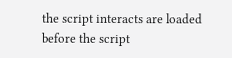the script interacts are loaded before the script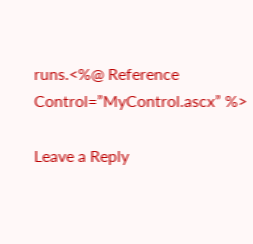runs.<%@ Reference Control=”MyControl.ascx” %>

Leave a Reply